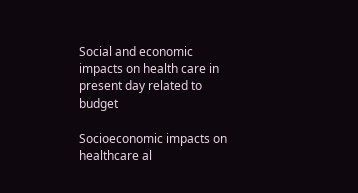Social and economic impacts on health care in present day related to budget

Socioeconomic impacts on healthcare al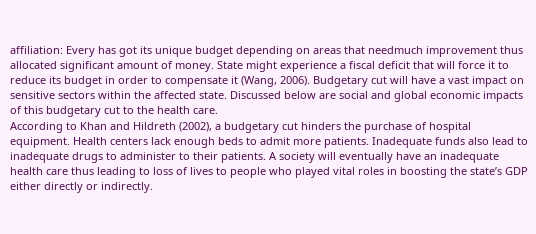affiliation: Every has got its unique budget depending on areas that needmuch improvement thus allocated significant amount of money. State might experience a fiscal deficit that will force it to reduce its budget in order to compensate it (Wang, 2006). Budgetary cut will have a vast impact on sensitive sectors within the affected state. Discussed below are social and global economic impacts of this budgetary cut to the health care.
According to Khan and Hildreth (2002), a budgetary cut hinders the purchase of hospital equipment. Health centers lack enough beds to admit more patients. Inadequate funds also lead to inadequate drugs to administer to their patients. A society will eventually have an inadequate health care thus leading to loss of lives to people who played vital roles in boosting the state’s GDP either directly or indirectly.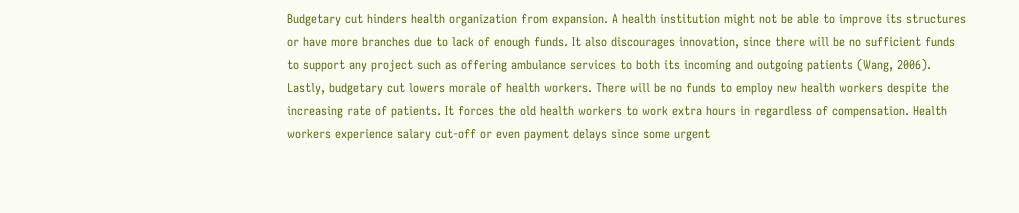Budgetary cut hinders health organization from expansion. A health institution might not be able to improve its structures or have more branches due to lack of enough funds. It also discourages innovation, since there will be no sufficient funds to support any project such as offering ambulance services to both its incoming and outgoing patients (Wang, 2006).
Lastly, budgetary cut lowers morale of health workers. There will be no funds to employ new health workers despite the increasing rate of patients. It forces the old health workers to work extra hours in regardless of compensation. Health workers experience salary cut-off or even payment delays since some urgent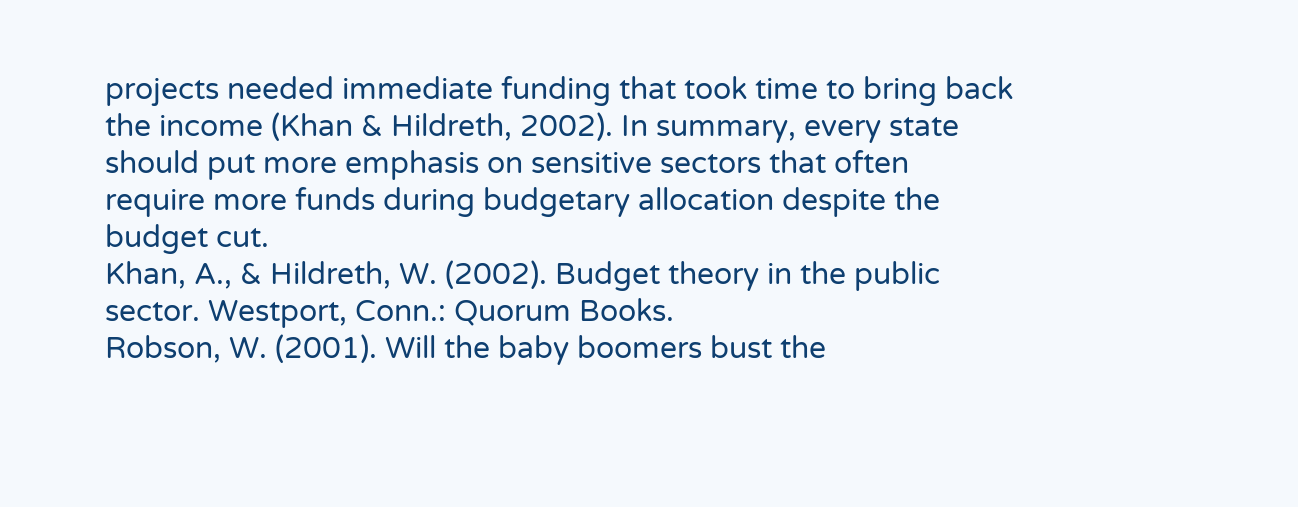projects needed immediate funding that took time to bring back the income (Khan & Hildreth, 2002). In summary, every state should put more emphasis on sensitive sectors that often require more funds during budgetary allocation despite the budget cut.
Khan, A., & Hildreth, W. (2002). Budget theory in the public sector. Westport, Conn.: Quorum Books.
Robson, W. (2001). Will the baby boomers bust the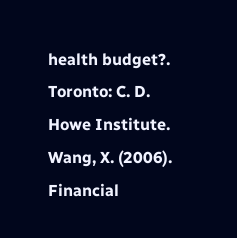health budget?. Toronto: C. D. Howe Institute.
Wang, X. (2006). Financial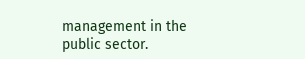management in the public sector.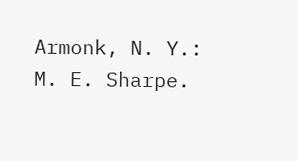Armonk, N. Y.: M. E. Sharpe.